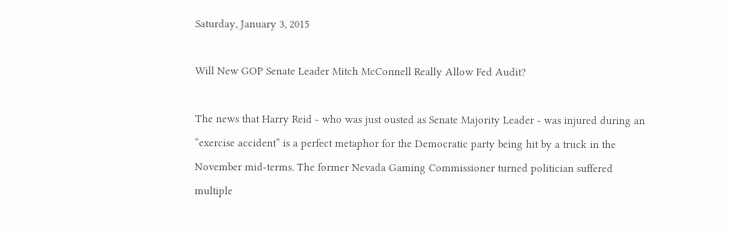Saturday, January 3, 2015

Will New GOP Senate Leader Mitch McConnell Really Allow Fed Audit?

The news that Harry Reid - who was just ousted as Senate Majority Leader - was injured during an “exercise accident” is a perfect metaphor for the Democratic party being hit by a truck in the November mid-terms. The former Nevada Gaming Commissioner turned politician suffered multiple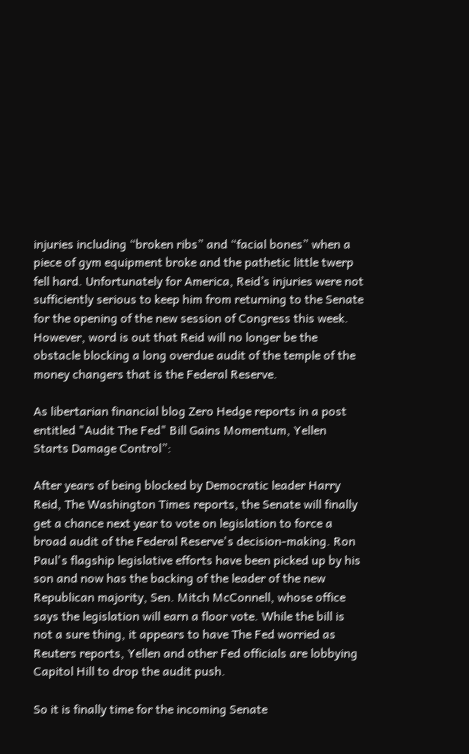injuries including “broken ribs” and “facial bones” when a piece of gym equipment broke and the pathetic little twerp fell hard. Unfortunately for America, Reid’s injuries were not sufficiently serious to keep him from returning to the Senate for the opening of the new session of Congress this week. However, word is out that Reid will no longer be the obstacle blocking a long overdue audit of the temple of the money changers that is the Federal Reserve.

As libertarian financial blog Zero Hedge reports in a post entitled "Audit The Fed" Bill Gains Momentum, Yellen Starts Damage Control”:

After years of being blocked by Democratic leader Harry Reid, The Washington Times reports, the Senate will finally get a chance next year to vote on legislation to force a broad audit of the Federal Reserve's decision-making. Ron Paul's flagship legislative efforts have been picked up by his son and now has the backing of the leader of the new Republican majority, Sen. Mitch McConnell, whose office says the legislation will earn a floor vote. While the bill is not a sure thing, it appears to have The Fed worried as Reuters reports, Yellen and other Fed officials are lobbying Capitol Hill to drop the audit push.

So it is finally time for the incoming Senate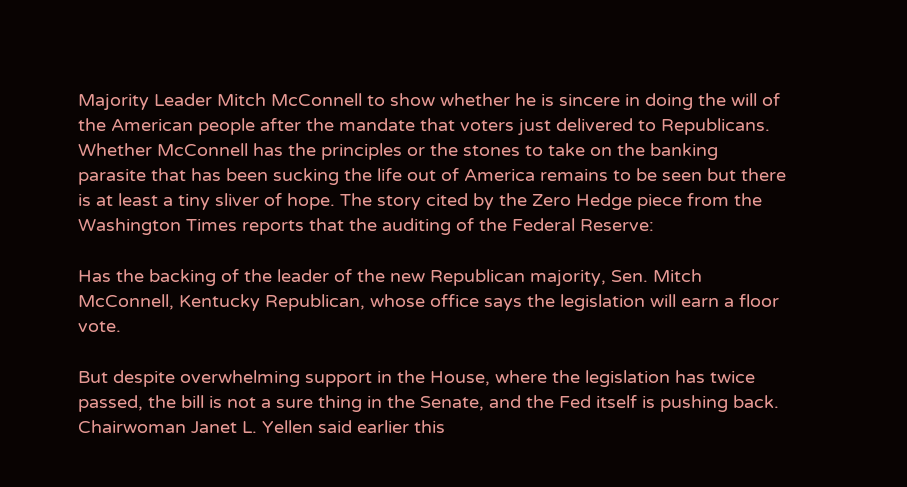Majority Leader Mitch McConnell to show whether he is sincere in doing the will of the American people after the mandate that voters just delivered to Republicans. Whether McConnell has the principles or the stones to take on the banking parasite that has been sucking the life out of America remains to be seen but there is at least a tiny sliver of hope. The story cited by the Zero Hedge piece from the Washington Times reports that the auditing of the Federal Reserve:

Has the backing of the leader of the new Republican majority, Sen. Mitch McConnell, Kentucky Republican, whose office says the legislation will earn a floor vote.

But despite overwhelming support in the House, where the legislation has twice passed, the bill is not a sure thing in the Senate, and the Fed itself is pushing back. Chairwoman Janet L. Yellen said earlier this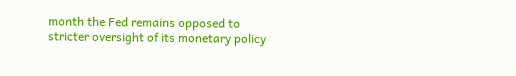month the Fed remains opposed to stricter oversight of its monetary policy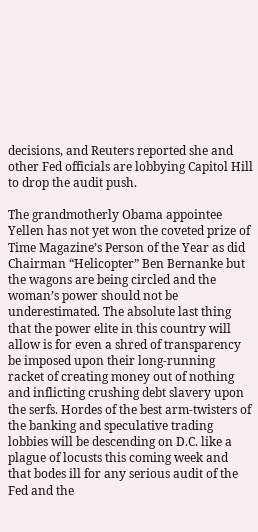decisions, and Reuters reported she and other Fed officials are lobbying Capitol Hill to drop the audit push.

The grandmotherly Obama appointee Yellen has not yet won the coveted prize of Time Magazine’s Person of the Year as did Chairman “Helicopter” Ben Bernanke but the wagons are being circled and the woman’s power should not be underestimated. The absolute last thing that the power elite in this country will allow is for even a shred of transparency be imposed upon their long-running racket of creating money out of nothing and inflicting crushing debt slavery upon the serfs. Hordes of the best arm-twisters of the banking and speculative trading lobbies will be descending on D.C. like a plague of locusts this coming week and that bodes ill for any serious audit of the Fed and the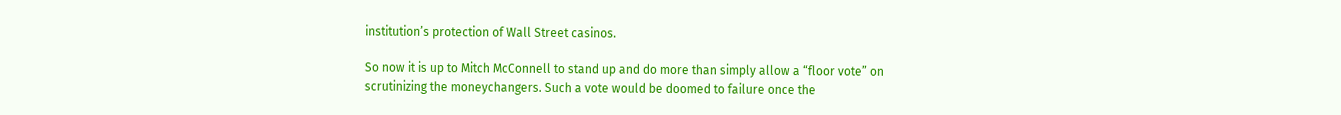institution’s protection of Wall Street casinos.

So now it is up to Mitch McConnell to stand up and do more than simply allow a “floor vote” on scrutinizing the moneychangers. Such a vote would be doomed to failure once the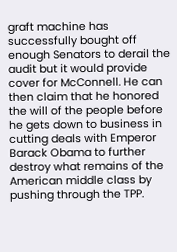graft machine has successfully bought off enough Senators to derail the audit but it would provide cover for McConnell. He can then claim that he honored the will of the people before he gets down to business in cutting deals with Emperor Barack Obama to further destroy what remains of the American middle class by pushing through the TPP.